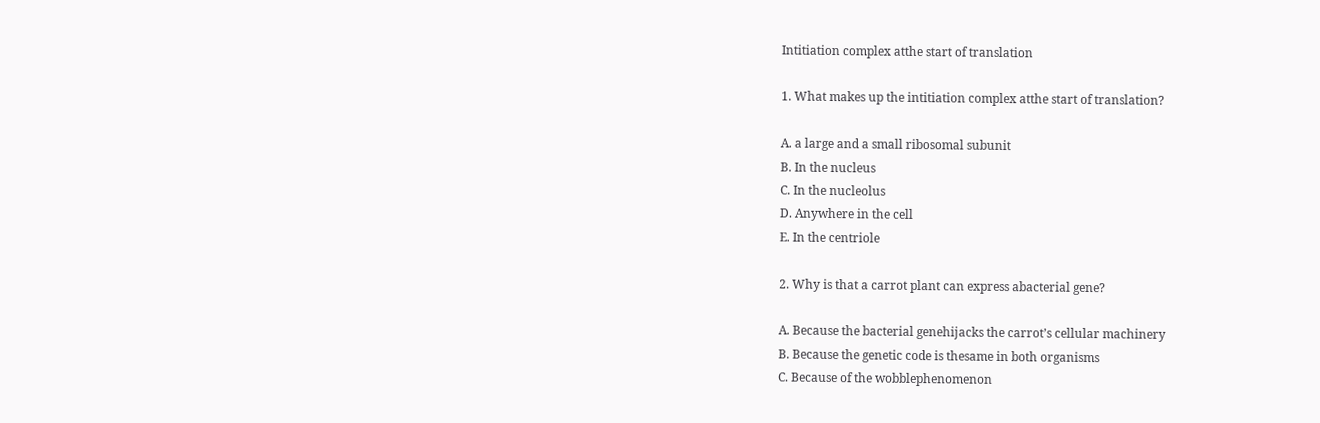Intitiation complex atthe start of translation

1. What makes up the intitiation complex atthe start of translation?

A. a large and a small ribosomal subunit
B. In the nucleus
C. In the nucleolus
D. Anywhere in the cell
E. In the centriole

2. Why is that a carrot plant can express abacterial gene?

A. Because the bacterial genehijacks the carrot’s cellular machinery
B. Because the genetic code is thesame in both organisms
C. Because of the wobblephenomenon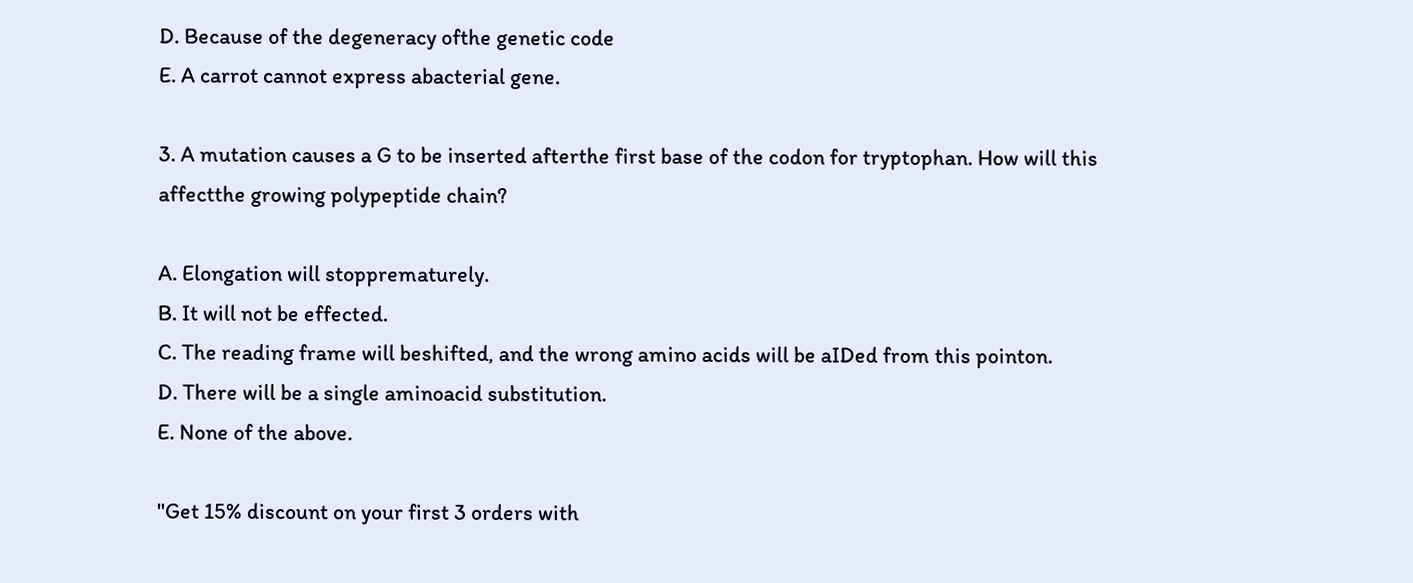D. Because of the degeneracy ofthe genetic code
E. A carrot cannot express abacterial gene.

3. A mutation causes a G to be inserted afterthe first base of the codon for tryptophan. How will this affectthe growing polypeptide chain?

A. Elongation will stopprematurely.
B. It will not be effected.
C. The reading frame will beshifted, and the wrong amino acids will be aIDed from this pointon.
D. There will be a single aminoacid substitution.
E. None of the above.

"Get 15% discount on your first 3 orders with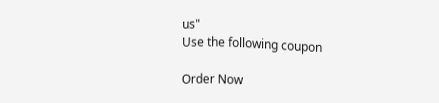us"
Use the following coupon

Order Now